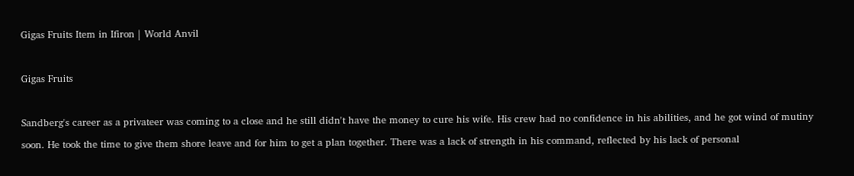Gigas Fruits Item in Ifiron | World Anvil

Gigas Fruits

Sandberg's career as a privateer was coming to a close and he still didn't have the money to cure his wife. His crew had no confidence in his abilities, and he got wind of mutiny soon. He took the time to give them shore leave and for him to get a plan together. There was a lack of strength in his command, reflected by his lack of personal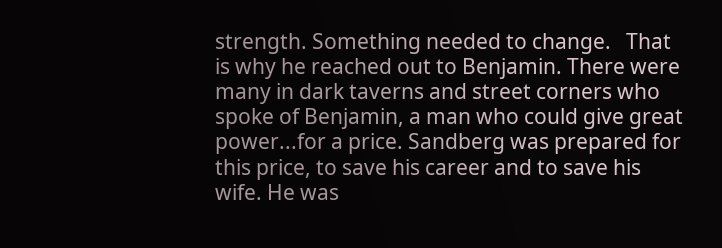strength. Something needed to change.   That is why he reached out to Benjamin. There were many in dark taverns and street corners who spoke of Benjamin, a man who could give great power...for a price. Sandberg was prepared for this price, to save his career and to save his wife. He was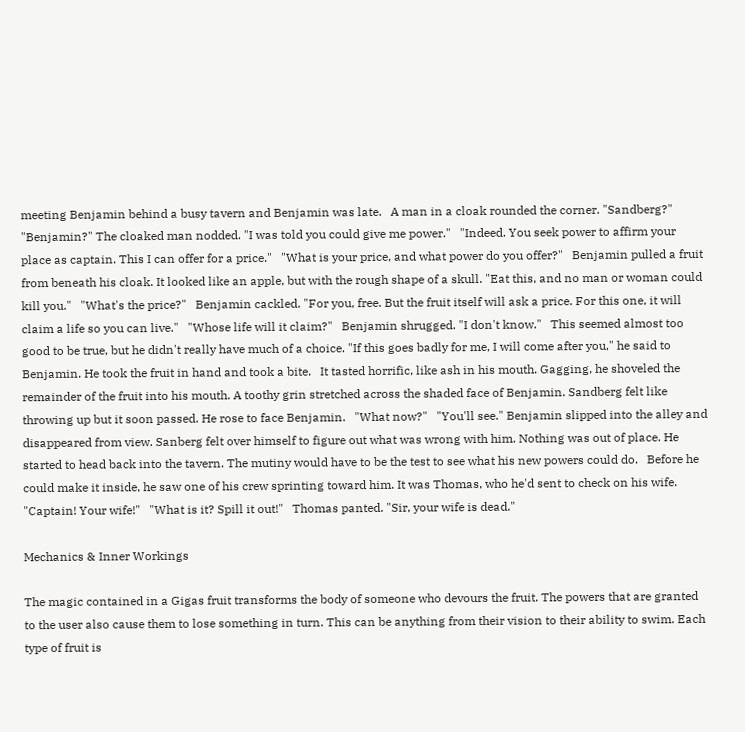meeting Benjamin behind a busy tavern and Benjamin was late.   A man in a cloak rounded the corner. "Sandberg?"   "Benjamin?" The cloaked man nodded. "I was told you could give me power."   "Indeed. You seek power to affirm your place as captain. This I can offer for a price."   "What is your price, and what power do you offer?"   Benjamin pulled a fruit from beneath his cloak. It looked like an apple, but with the rough shape of a skull. "Eat this, and no man or woman could kill you."   "What's the price?"   Benjamin cackled. "For you, free. But the fruit itself will ask a price. For this one, it will claim a life so you can live."   "Whose life will it claim?"   Benjamin shrugged. "I don't know."   This seemed almost too good to be true, but he didn't really have much of a choice. "If this goes badly for me, I will come after you," he said to Benjamin. He took the fruit in hand and took a bite.   It tasted horrific, like ash in his mouth. Gagging, he shoveled the remainder of the fruit into his mouth. A toothy grin stretched across the shaded face of Benjamin. Sandberg felt like throwing up but it soon passed. He rose to face Benjamin.   "What now?"   "You'll see." Benjamin slipped into the alley and disappeared from view. Sanberg felt over himself to figure out what was wrong with him. Nothing was out of place. He started to head back into the tavern. The mutiny would have to be the test to see what his new powers could do.   Before he could make it inside, he saw one of his crew sprinting toward him. It was Thomas, who he'd sent to check on his wife. "Captain! Your wife!"   "What is it? Spill it out!"   Thomas panted. "Sir, your wife is dead."

Mechanics & Inner Workings

The magic contained in a Gigas fruit transforms the body of someone who devours the fruit. The powers that are granted to the user also cause them to lose something in turn. This can be anything from their vision to their ability to swim. Each type of fruit is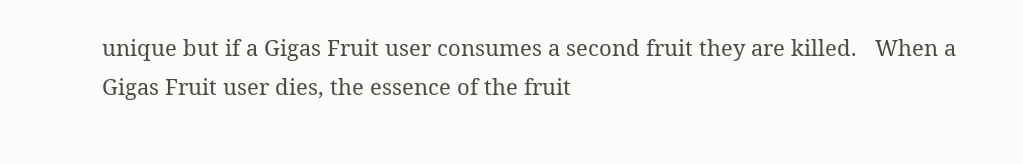unique but if a Gigas Fruit user consumes a second fruit they are killed.   When a Gigas Fruit user dies, the essence of the fruit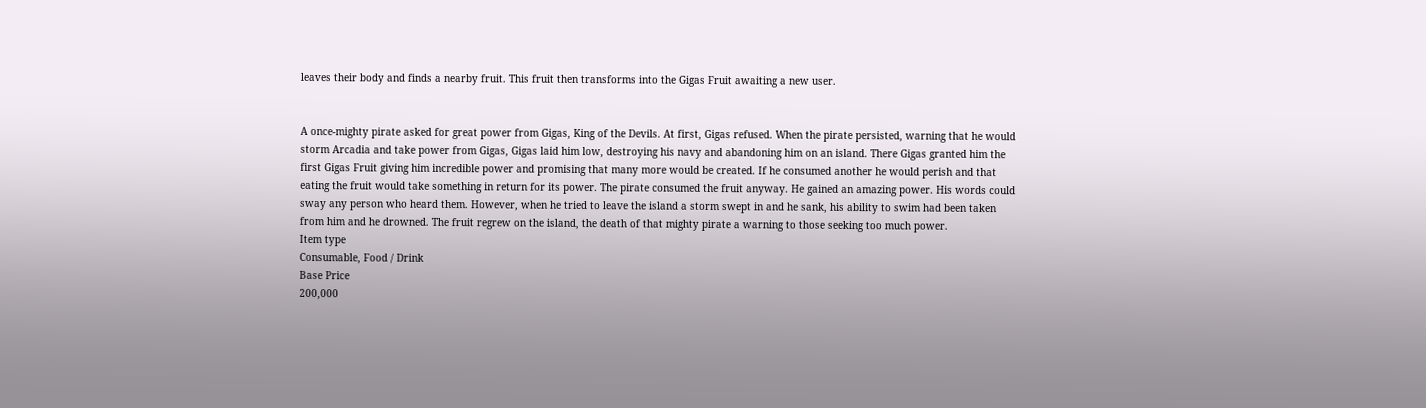leaves their body and finds a nearby fruit. This fruit then transforms into the Gigas Fruit awaiting a new user.


A once-mighty pirate asked for great power from Gigas, King of the Devils. At first, Gigas refused. When the pirate persisted, warning that he would storm Arcadia and take power from Gigas, Gigas laid him low, destroying his navy and abandoning him on an island. There Gigas granted him the first Gigas Fruit giving him incredible power and promising that many more would be created. If he consumed another he would perish and that eating the fruit would take something in return for its power. The pirate consumed the fruit anyway. He gained an amazing power. His words could sway any person who heard them. However, when he tried to leave the island a storm swept in and he sank, his ability to swim had been taken from him and he drowned. The fruit regrew on the island, the death of that mighty pirate a warning to those seeking too much power.
Item type
Consumable, Food / Drink
Base Price
200,000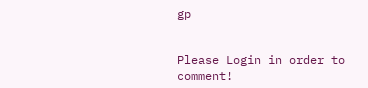gp


Please Login in order to comment!